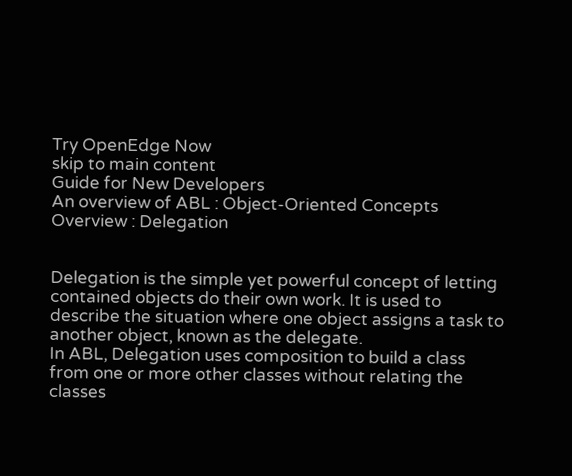Try OpenEdge Now
skip to main content
Guide for New Developers
An overview of ABL : Object-Oriented Concepts Overview : Delegation


Delegation is the simple yet powerful concept of letting contained objects do their own work. It is used to describe the situation where one object assigns a task to another object, known as the delegate.
In ABL, Delegation uses composition to build a class from one or more other classes without relating the classes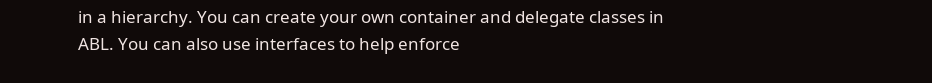in a hierarchy. You can create your own container and delegate classes in ABL. You can also use interfaces to help enforce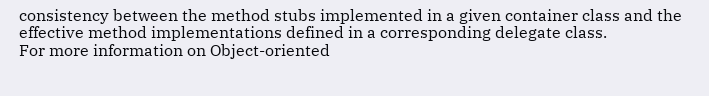consistency between the method stubs implemented in a given container class and the effective method implementations defined in a corresponding delegate class.
For more information on Object-oriented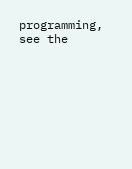programming, see the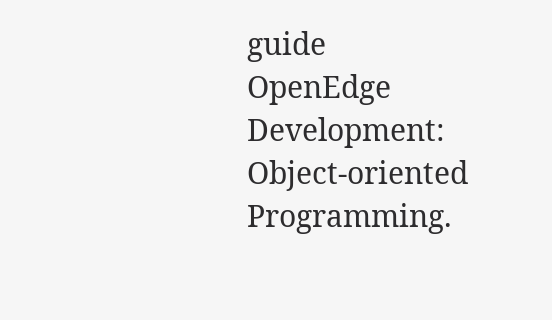guide OpenEdge Development: Object-oriented Programming.